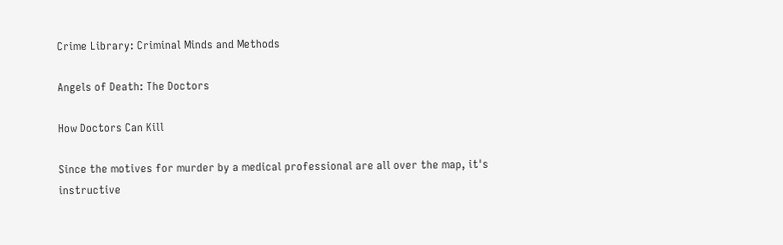Crime Library: Criminal Minds and Methods

Angels of Death: The Doctors

How Doctors Can Kill

Since the motives for murder by a medical professional are all over the map, it's instructive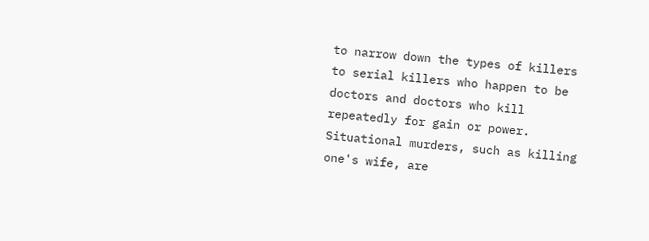to narrow down the types of killers to serial killers who happen to be doctors and doctors who kill repeatedly for gain or power. Situational murders, such as killing one's wife, are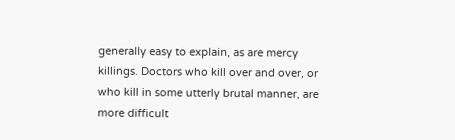generally easy to explain, as are mercy killings. Doctors who kill over and over, or who kill in some utterly brutal manner, are more difficult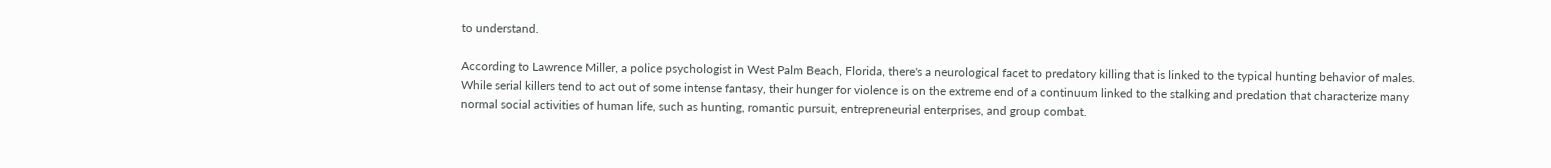to understand.

According to Lawrence Miller, a police psychologist in West Palm Beach, Florida, there's a neurological facet to predatory killing that is linked to the typical hunting behavior of males. While serial killers tend to act out of some intense fantasy, their hunger for violence is on the extreme end of a continuum linked to the stalking and predation that characterize many normal social activities of human life, such as hunting, romantic pursuit, entrepreneurial enterprises, and group combat.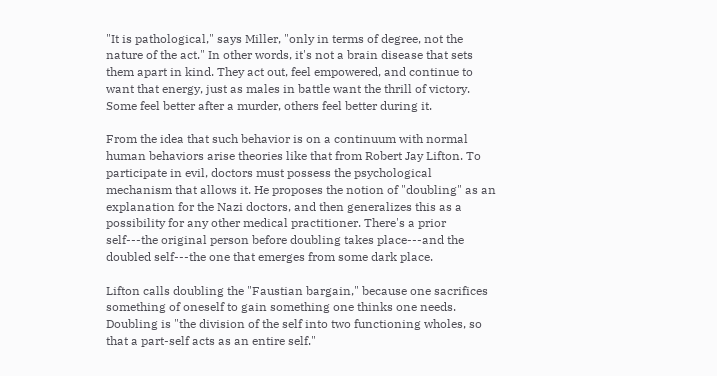"It is pathological," says Miller, "only in terms of degree, not the nature of the act." In other words, it's not a brain disease that sets them apart in kind. They act out, feel empowered, and continue to want that energy, just as males in battle want the thrill of victory. Some feel better after a murder, others feel better during it.

From the idea that such behavior is on a continuum with normal human behaviors arise theories like that from Robert Jay Lifton. To participate in evil, doctors must possess the psychological mechanism that allows it. He proposes the notion of "doubling" as an explanation for the Nazi doctors, and then generalizes this as a possibility for any other medical practitioner. There's a prior self---the original person before doubling takes place---and the doubled self---the one that emerges from some dark place.

Lifton calls doubling the "Faustian bargain," because one sacrifices something of oneself to gain something one thinks one needs. Doubling is "the division of the self into two functioning wholes, so that a part-self acts as an entire self."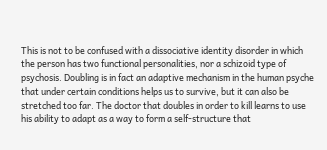This is not to be confused with a dissociative identity disorder in which the person has two functional personalities, nor a schizoid type of psychosis. Doubling is in fact an adaptive mechanism in the human psyche that under certain conditions helps us to survive, but it can also be stretched too far. The doctor that doubles in order to kill learns to use his ability to adapt as a way to form a self-structure that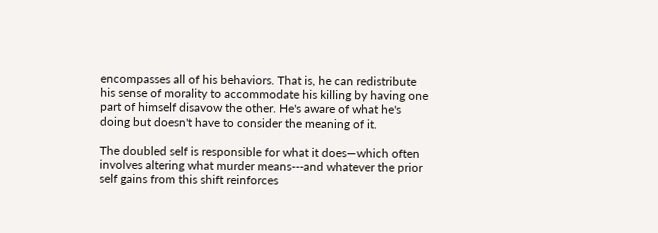encompasses all of his behaviors. That is, he can redistribute his sense of morality to accommodate his killing by having one part of himself disavow the other. He's aware of what he's doing but doesn't have to consider the meaning of it.

The doubled self is responsible for what it does—which often involves altering what murder means---and whatever the prior self gains from this shift reinforces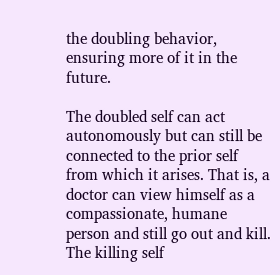the doubling behavior, ensuring more of it in the future.

The doubled self can act autonomously but can still be connected to the prior self from which it arises. That is, a doctor can view himself as a compassionate, humane person and still go out and kill. The killing self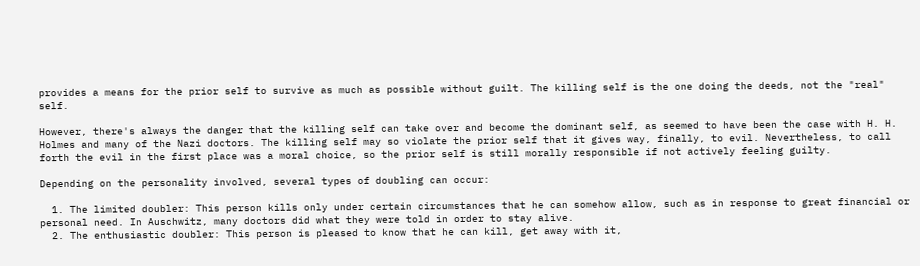provides a means for the prior self to survive as much as possible without guilt. The killing self is the one doing the deeds, not the "real" self.

However, there's always the danger that the killing self can take over and become the dominant self, as seemed to have been the case with H. H. Holmes and many of the Nazi doctors. The killing self may so violate the prior self that it gives way, finally, to evil. Nevertheless, to call forth the evil in the first place was a moral choice, so the prior self is still morally responsible if not actively feeling guilty.

Depending on the personality involved, several types of doubling can occur:

  1. The limited doubler: This person kills only under certain circumstances that he can somehow allow, such as in response to great financial or personal need. In Auschwitz, many doctors did what they were told in order to stay alive.
  2. The enthusiastic doubler: This person is pleased to know that he can kill, get away with it,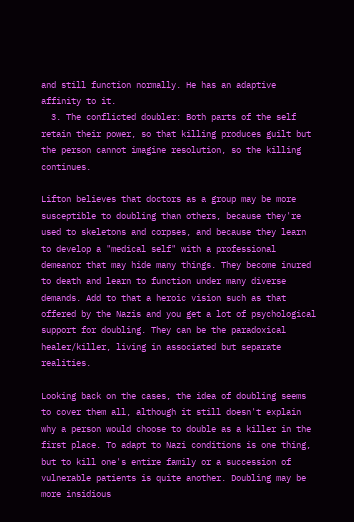and still function normally. He has an adaptive affinity to it.
  3. The conflicted doubler: Both parts of the self retain their power, so that killing produces guilt but the person cannot imagine resolution, so the killing continues.

Lifton believes that doctors as a group may be more susceptible to doubling than others, because they're used to skeletons and corpses, and because they learn to develop a "medical self" with a professional demeanor that may hide many things. They become inured to death and learn to function under many diverse demands. Add to that a heroic vision such as that offered by the Nazis and you get a lot of psychological support for doubling. They can be the paradoxical healer/killer, living in associated but separate realities.

Looking back on the cases, the idea of doubling seems to cover them all, although it still doesn't explain why a person would choose to double as a killer in the first place. To adapt to Nazi conditions is one thing, but to kill one's entire family or a succession of vulnerable patients is quite another. Doubling may be more insidious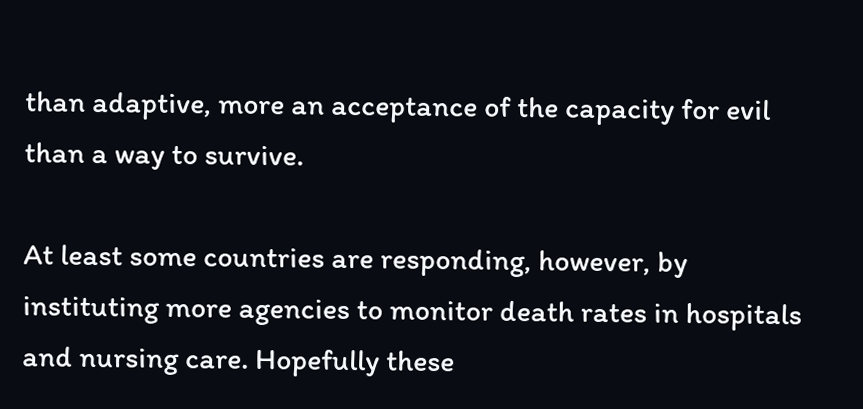than adaptive, more an acceptance of the capacity for evil than a way to survive.

At least some countries are responding, however, by instituting more agencies to monitor death rates in hospitals and nursing care. Hopefully these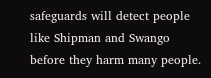safeguards will detect people like Shipman and Swango before they harm many people.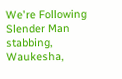We're Following
Slender Man stabbing, Waukesha,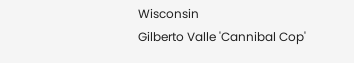Wisconsin
Gilberto Valle 'Cannibal Cop'